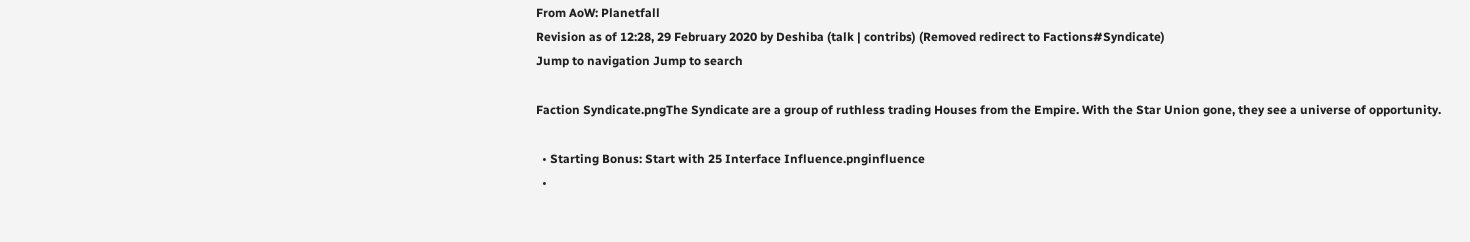From AoW: Planetfall
Revision as of 12:28, 29 February 2020 by Deshiba (talk | contribs) (Removed redirect to Factions#Syndicate)
Jump to navigation Jump to search

Faction Syndicate.pngThe Syndicate are a group of ruthless trading Houses from the Empire. With the Star Union gone, they see a universe of opportunity.

  • Starting Bonus: Start with 25 Interface Influence.pnginfluence
  •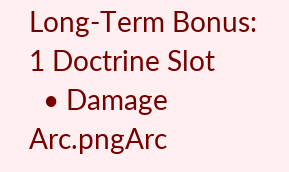Long-Term Bonus: 1 Doctrine Slot
  • Damage Arc.pngArc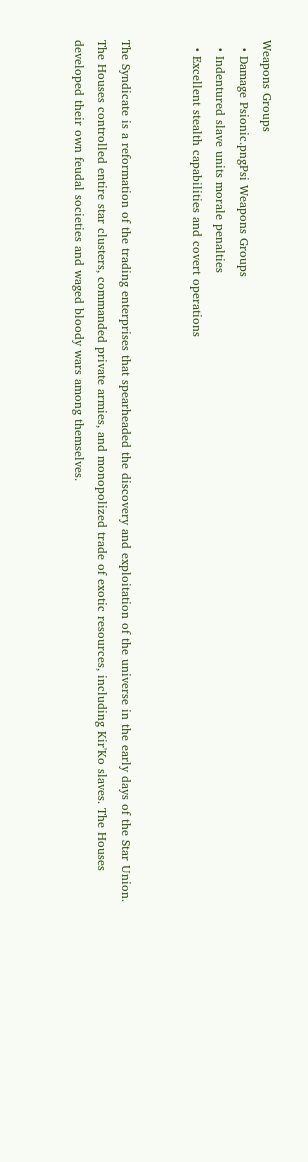Weapons Groups
  • Damage Psionic.pngPsi Weapons Groups
  • Indentured slave units morale penalties
  • Excellent stealth capabilities and covert operations


The Syndicate is a reformation of the trading enterprises that spearheaded the discovery and exploitation of the universe in the early days of the Star Union. The Houses controlled entire star clusters, commanded private armies, and monopolized trade of exotic resources, including Kir'Ko slaves. The Houses developed their own feudal societies and waged bloody wars among themselves.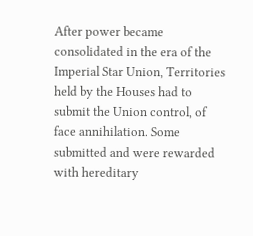After power became consolidated in the era of the Imperial Star Union, Territories held by the Houses had to submit the Union control, of face annihilation. Some submitted and were rewarded with hereditary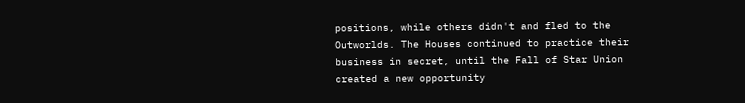positions, while others didn't and fled to the Outworlds. The Houses continued to practice their business in secret, until the Fall of Star Union created a new opportunity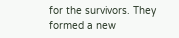for the survivors. They formed a new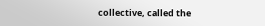collective, called the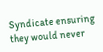Syndicate ensuring they would never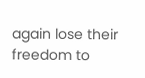again lose their freedom to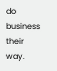do business their way.